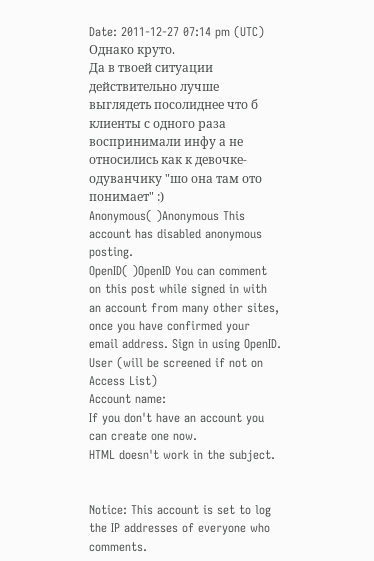Date: 2011-12-27 07:14 pm (UTC)
Однако круто.
Да в твоей ситуации действительно лучше выглядеть посолиднее что б клиенты с одного раза воспринимали инфу а не относились как к девочке-одуванчику "шо она там ото понимает" :)
Anonymous( )Anonymous This account has disabled anonymous posting.
OpenID( )OpenID You can comment on this post while signed in with an account from many other sites, once you have confirmed your email address. Sign in using OpenID.
User (will be screened if not on Access List)
Account name:
If you don't have an account you can create one now.
HTML doesn't work in the subject.


Notice: This account is set to log the IP addresses of everyone who comments.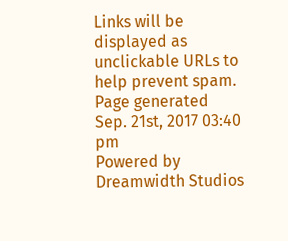Links will be displayed as unclickable URLs to help prevent spam.
Page generated Sep. 21st, 2017 03:40 pm
Powered by Dreamwidth Studios